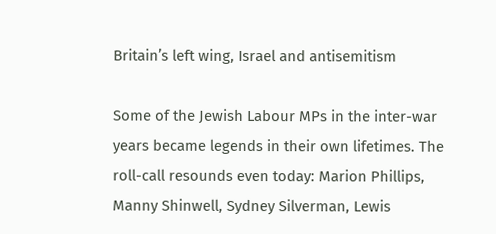Britain’s left wing, Israel and antisemitism

Some of the Jewish Labour MPs in the inter-war years became legends in their own lifetimes. The roll-call resounds even today: Marion Phillips, Manny Shinwell, Sydney Silverman, Lewis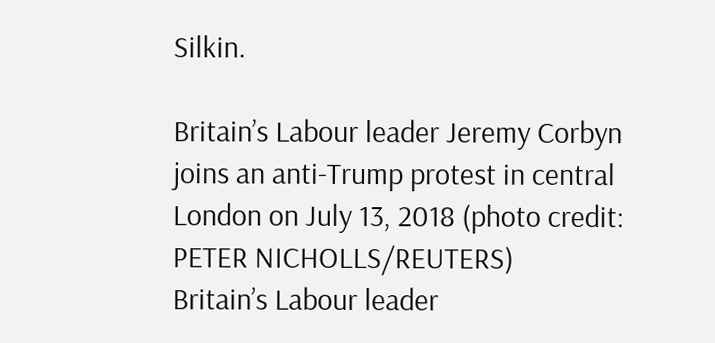Silkin.

Britain’s Labour leader Jeremy Corbyn joins an anti-Trump protest in central London on July 13, 2018 (photo credit: PETER NICHOLLS/REUTERS)
Britain’s Labour leader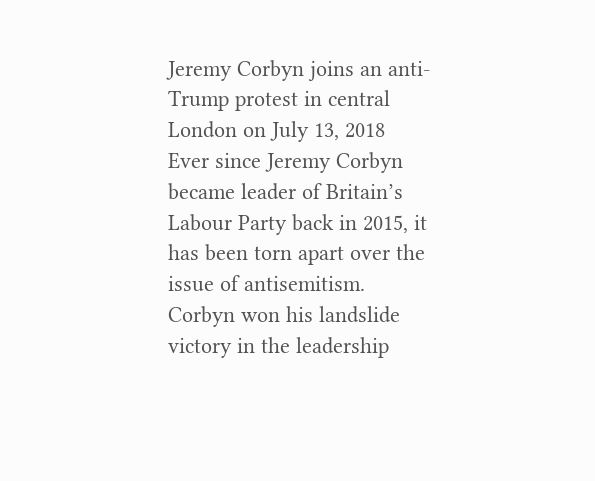Jeremy Corbyn joins an anti-Trump protest in central London on July 13, 2018
Ever since Jeremy Corbyn became leader of Britain’s Labour Party back in 2015, it has been torn apart over the issue of antisemitism.
Corbyn won his landslide victory in the leadership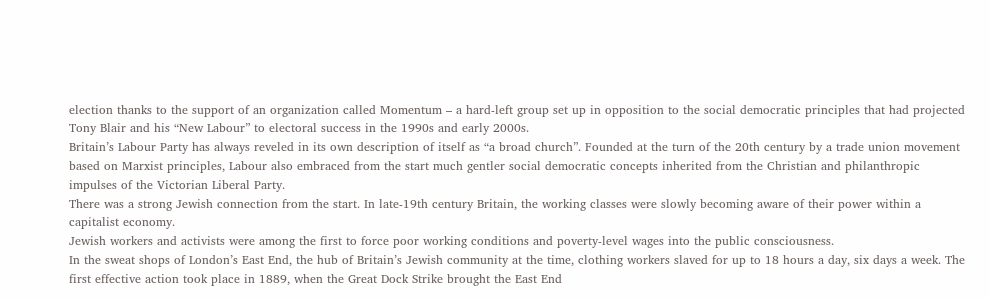election thanks to the support of an organization called Momentum – a hard-left group set up in opposition to the social democratic principles that had projected Tony Blair and his “New Labour” to electoral success in the 1990s and early 2000s.
Britain’s Labour Party has always reveled in its own description of itself as “a broad church”. Founded at the turn of the 20th century by a trade union movement based on Marxist principles, Labour also embraced from the start much gentler social democratic concepts inherited from the Christian and philanthropic impulses of the Victorian Liberal Party.
There was a strong Jewish connection from the start. In late-19th century Britain, the working classes were slowly becoming aware of their power within a capitalist economy.
Jewish workers and activists were among the first to force poor working conditions and poverty-level wages into the public consciousness.
In the sweat shops of London’s East End, the hub of Britain’s Jewish community at the time, clothing workers slaved for up to 18 hours a day, six days a week. The first effective action took place in 1889, when the Great Dock Strike brought the East End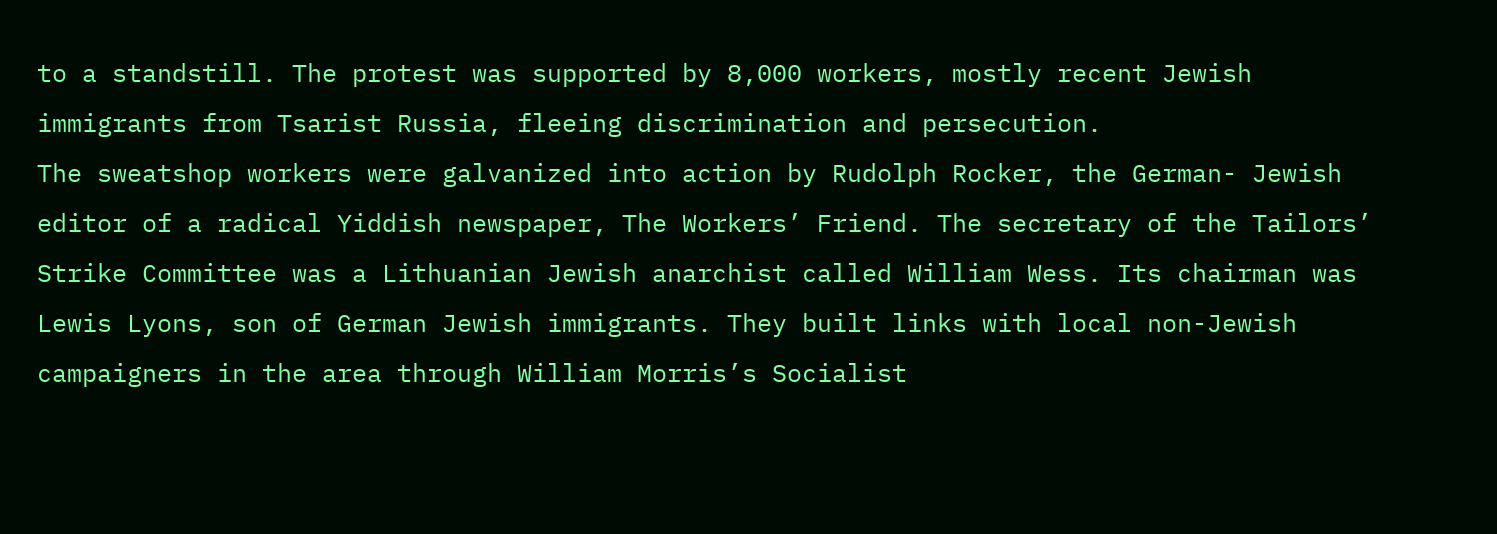to a standstill. The protest was supported by 8,000 workers, mostly recent Jewish immigrants from Tsarist Russia, fleeing discrimination and persecution.
The sweatshop workers were galvanized into action by Rudolph Rocker, the German- Jewish editor of a radical Yiddish newspaper, The Workers’ Friend. The secretary of the Tailors’ Strike Committee was a Lithuanian Jewish anarchist called William Wess. Its chairman was Lewis Lyons, son of German Jewish immigrants. They built links with local non-Jewish campaigners in the area through William Morris’s Socialist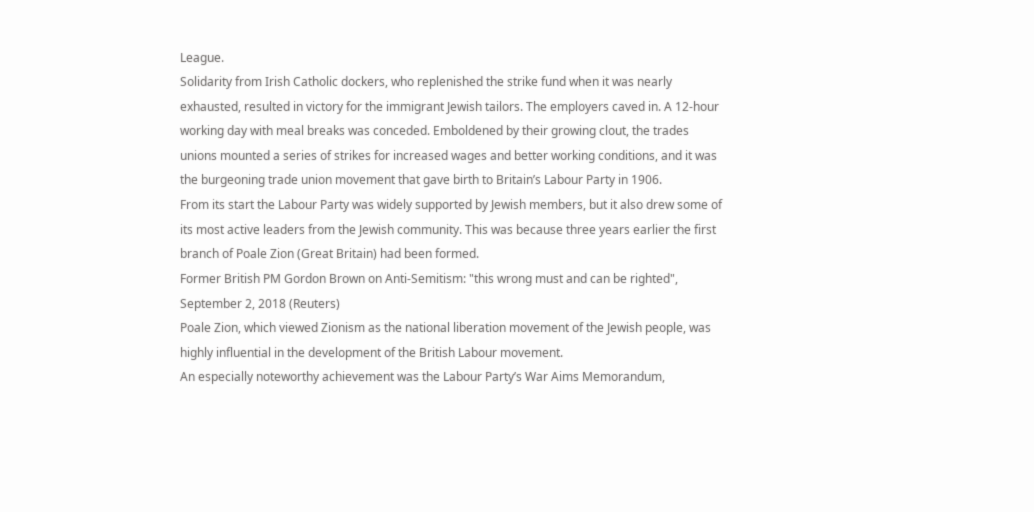League.
Solidarity from Irish Catholic dockers, who replenished the strike fund when it was nearly exhausted, resulted in victory for the immigrant Jewish tailors. The employers caved in. A 12-hour working day with meal breaks was conceded. Emboldened by their growing clout, the trades unions mounted a series of strikes for increased wages and better working conditions, and it was the burgeoning trade union movement that gave birth to Britain’s Labour Party in 1906.
From its start the Labour Party was widely supported by Jewish members, but it also drew some of its most active leaders from the Jewish community. This was because three years earlier the first branch of Poale Zion (Great Britain) had been formed.
Former British PM Gordon Brown on Anti-Semitism: "this wrong must and can be righted", September 2, 2018 (Reuters)
Poale Zion, which viewed Zionism as the national liberation movement of the Jewish people, was highly influential in the development of the British Labour movement.
An especially noteworthy achievement was the Labour Party’s War Aims Memorandum,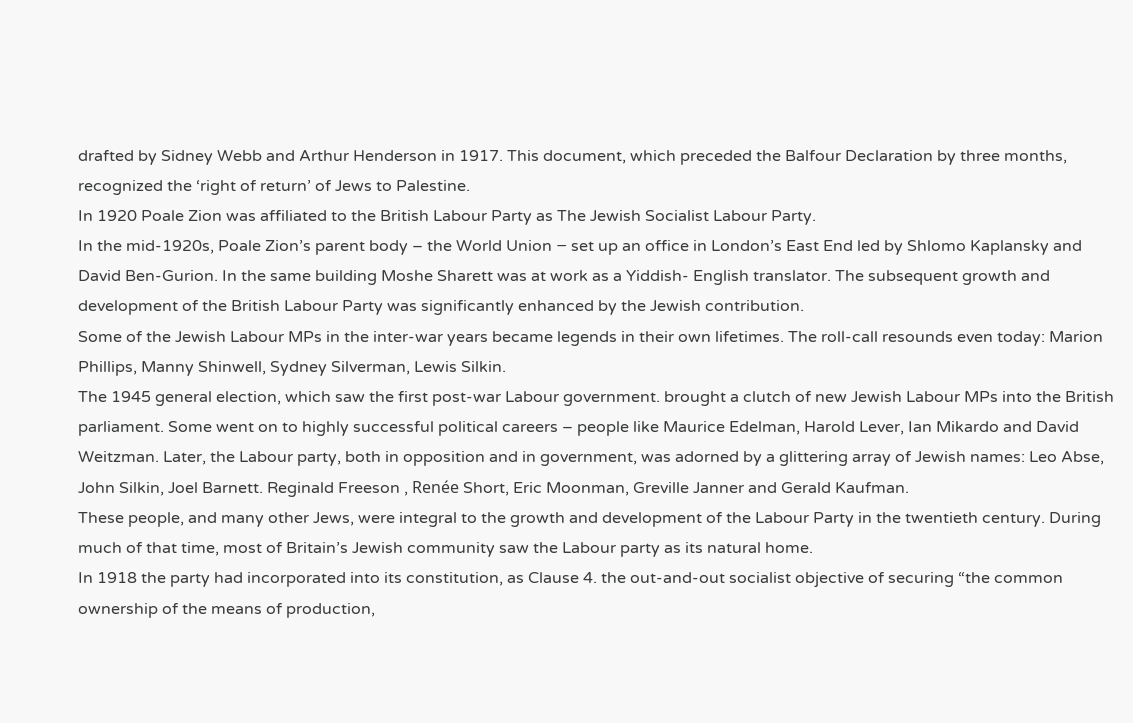drafted by Sidney Webb and Arthur Henderson in 1917. This document, which preceded the Balfour Declaration by three months, recognized the ‘right of return’ of Jews to Palestine.
In 1920 Poale Zion was affiliated to the British Labour Party as The Jewish Socialist Labour Party.
In the mid-1920s, Poale Zion’s parent body – the World Union − set up an office in London’s East End led by Shlomo Kaplansky and David Ben-Gurion. In the same building Moshe Sharett was at work as a Yiddish- English translator. The subsequent growth and development of the British Labour Party was significantly enhanced by the Jewish contribution.
Some of the Jewish Labour MPs in the inter-war years became legends in their own lifetimes. The roll-call resounds even today: Marion Phillips, Manny Shinwell, Sydney Silverman, Lewis Silkin.
The 1945 general election, which saw the first post-war Labour government. brought a clutch of new Jewish Labour MPs into the British parliament. Some went on to highly successful political careers – people like Maurice Edelman, Harold Lever, Ian Mikardo and David Weitzman. Later, the Labour party, both in opposition and in government, was adorned by a glittering array of Jewish names: Leo Abse, John Silkin, Joel Barnett. Reginald Freeson , Renée Short, Eric Moonman, Greville Janner and Gerald Kaufman.
These people, and many other Jews, were integral to the growth and development of the Labour Party in the twentieth century. During much of that time, most of Britain’s Jewish community saw the Labour party as its natural home.
In 1918 the party had incorporated into its constitution, as Clause 4. the out-and-out socialist objective of securing “the common ownership of the means of production,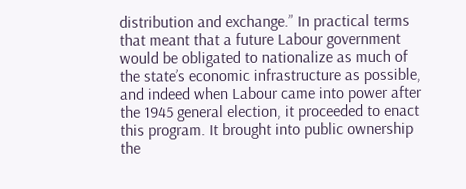distribution and exchange.” In practical terms that meant that a future Labour government would be obligated to nationalize as much of the state’s economic infrastructure as possible, and indeed when Labour came into power after the 1945 general election, it proceeded to enact this program. It brought into public ownership the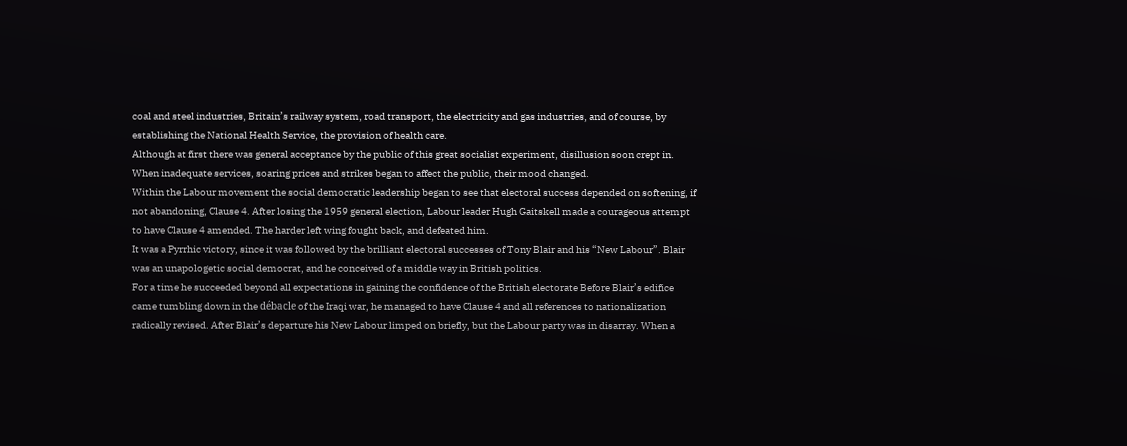coal and steel industries, Britain’s railway system, road transport, the electricity and gas industries, and of course, by establishing the National Health Service, the provision of health care.
Although at first there was general acceptance by the public of this great socialist experiment, disillusion soon crept in. When inadequate services, soaring prices and strikes began to affect the public, their mood changed.
Within the Labour movement the social democratic leadership began to see that electoral success depended on softening, if not abandoning, Clause 4. After losing the 1959 general election, Labour leader Hugh Gaitskell made a courageous attempt to have Clause 4 amended. The harder left wing fought back, and defeated him.
It was a Pyrrhic victory, since it was followed by the brilliant electoral successes of Tony Blair and his “New Labour”. Blair was an unapologetic social democrat, and he conceived of a middle way in British politics.
For a time he succeeded beyond all expectations in gaining the confidence of the British electorate Before Blair’s edifice came tumbling down in the débacle of the Iraqi war, he managed to have Clause 4 and all references to nationalization radically revised. After Blair’s departure his New Labour limped on briefly, but the Labour party was in disarray. When a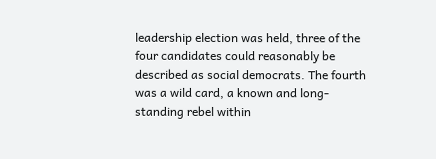leadership election was held, three of the four candidates could reasonably be described as social democrats. The fourth was a wild card, a known and long-standing rebel within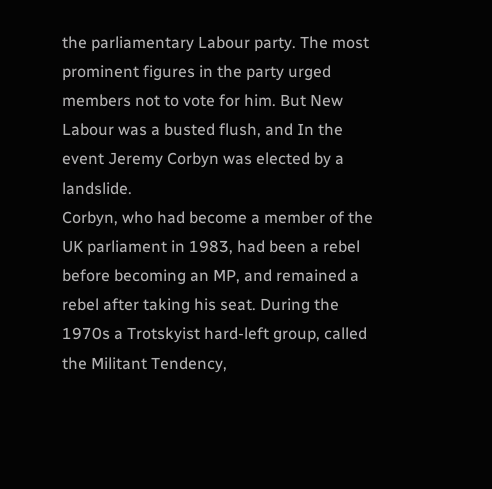the parliamentary Labour party. The most prominent figures in the party urged members not to vote for him. But New Labour was a busted flush, and In the event Jeremy Corbyn was elected by a landslide.
Corbyn, who had become a member of the UK parliament in 1983, had been a rebel before becoming an MP, and remained a rebel after taking his seat. During the 1970s a Trotskyist hard-left group, called the Militant Tendency,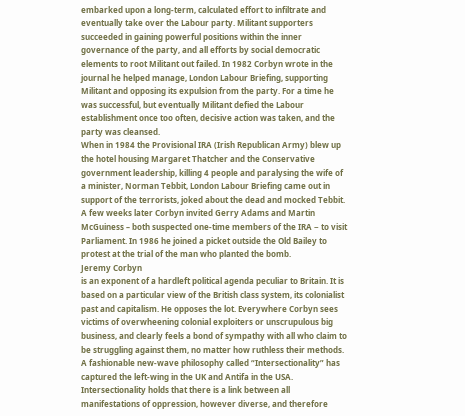embarked upon a long-term, calculated effort to infiltrate and eventually take over the Labour party. Militant supporters succeeded in gaining powerful positions within the inner governance of the party, and all efforts by social democratic elements to root Militant out failed. In 1982 Corbyn wrote in the journal he helped manage, London Labour Briefing, supporting Militant and opposing its expulsion from the party. For a time he was successful, but eventually Militant defied the Labour establishment once too often, decisive action was taken, and the party was cleansed.
When in 1984 the Provisional IRA (Irish Republican Army) blew up the hotel housing Margaret Thatcher and the Conservative government leadership, killing 4 people and paralysing the wife of a minister, Norman Tebbit, London Labour Briefing came out in support of the terrorists, joked about the dead and mocked Tebbit. A few weeks later Corbyn invited Gerry Adams and Martin McGuiness – both suspected one-time members of the IRA − to visit Parliament. In 1986 he joined a picket outside the Old Bailey to protest at the trial of the man who planted the bomb.
Jeremy Corbyn
is an exponent of a hardleft political agenda peculiar to Britain. It is based on a particular view of the British class system, its colonialist past and capitalism. He opposes the lot. Everywhere Corbyn sees victims of overwheening colonial exploiters or unscrupulous big business, and clearly feels a bond of sympathy with all who claim to be struggling against them, no matter how ruthless their methods.
A fashionable new-wave philosophy called “Intersectionality” has captured the left-wing in the UK and Antifa in the USA. Intersectionality holds that there is a link between all manifestations of oppression, however diverse, and therefore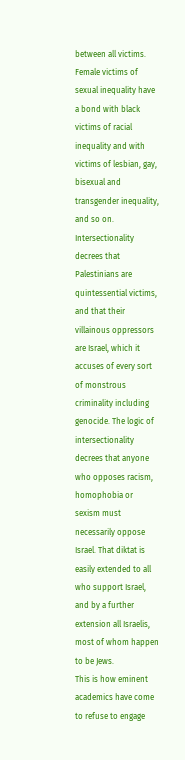between all victims.
Female victims of sexual inequality have a bond with black victims of racial inequality and with victims of lesbian, gay, bisexual and transgender inequality, and so on.
Intersectionality decrees that Palestinians are quintessential victims, and that their villainous oppressors are Israel, which it accuses of every sort of monstrous criminality including genocide. The logic of intersectionality decrees that anyone who opposes racism, homophobia or sexism must necessarily oppose Israel. That diktat is easily extended to all who support Israel, and by a further extension all Israelis, most of whom happen to be Jews.
This is how eminent academics have come to refuse to engage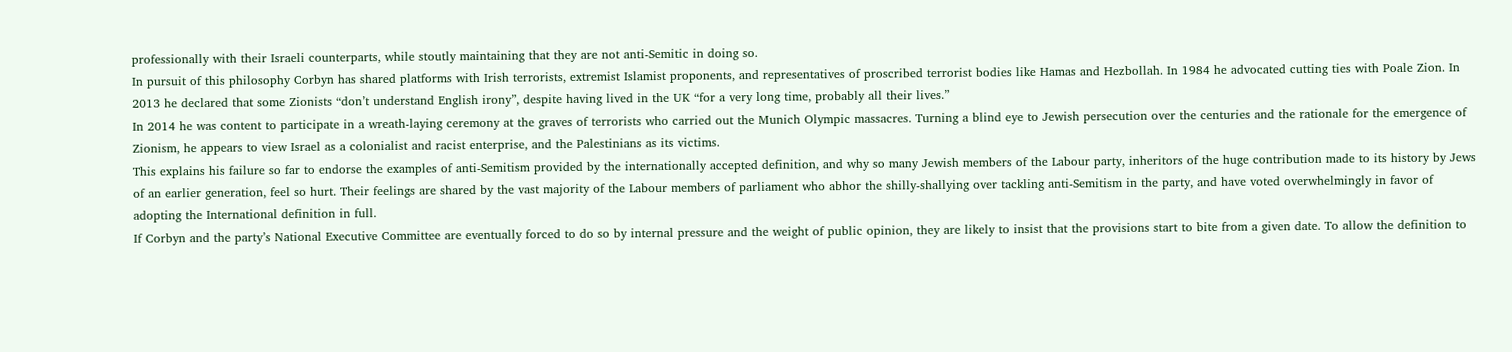professionally with their Israeli counterparts, while stoutly maintaining that they are not anti-Semitic in doing so.
In pursuit of this philosophy Corbyn has shared platforms with Irish terrorists, extremist Islamist proponents, and representatives of proscribed terrorist bodies like Hamas and Hezbollah. In 1984 he advocated cutting ties with Poale Zion. In 2013 he declared that some Zionists “don’t understand English irony”, despite having lived in the UK “for a very long time, probably all their lives.”
In 2014 he was content to participate in a wreath-laying ceremony at the graves of terrorists who carried out the Munich Olympic massacres. Turning a blind eye to Jewish persecution over the centuries and the rationale for the emergence of Zionism, he appears to view Israel as a colonialist and racist enterprise, and the Palestinians as its victims.
This explains his failure so far to endorse the examples of anti-Semitism provided by the internationally accepted definition, and why so many Jewish members of the Labour party, inheritors of the huge contribution made to its history by Jews of an earlier generation, feel so hurt. Their feelings are shared by the vast majority of the Labour members of parliament who abhor the shilly-shallying over tackling anti-Semitism in the party, and have voted overwhelmingly in favor of adopting the International definition in full.
If Corbyn and the party’s National Executive Committee are eventually forced to do so by internal pressure and the weight of public opinion, they are likely to insist that the provisions start to bite from a given date. To allow the definition to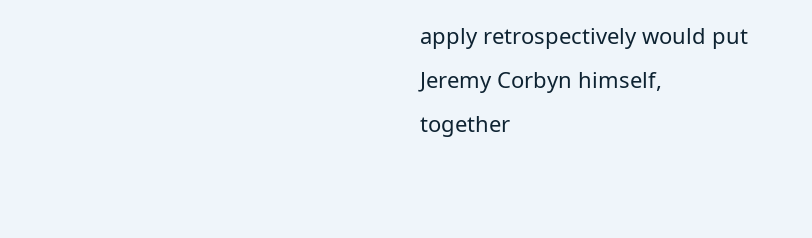apply retrospectively would put Jeremy Corbyn himself, together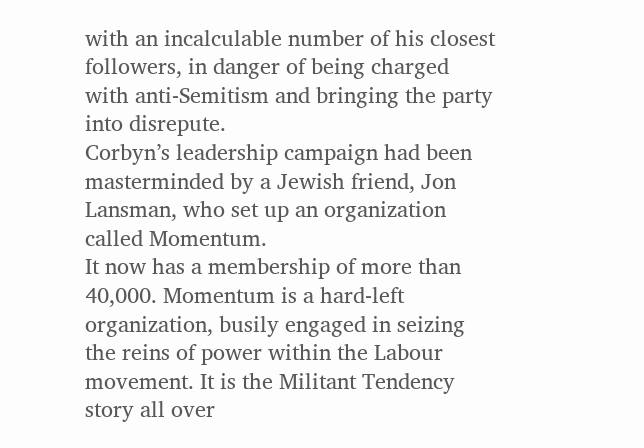with an incalculable number of his closest followers, in danger of being charged with anti-Semitism and bringing the party into disrepute.
Corbyn’s leadership campaign had been masterminded by a Jewish friend, Jon Lansman, who set up an organization called Momentum.
It now has a membership of more than 40,000. Momentum is a hard-left organization, busily engaged in seizing the reins of power within the Labour movement. It is the Militant Tendency story all over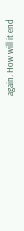again. How will it end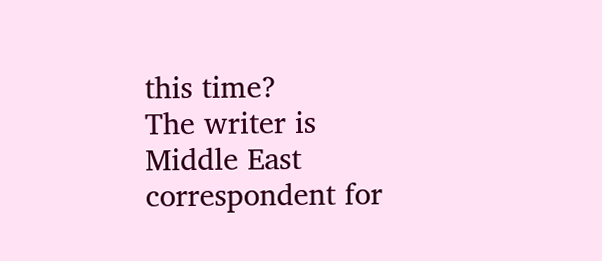this time?
The writer is Middle East correspondent for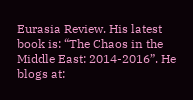Eurasia Review. His latest book is: “The Chaos in the Middle East: 2014-2016”. He blogs at: